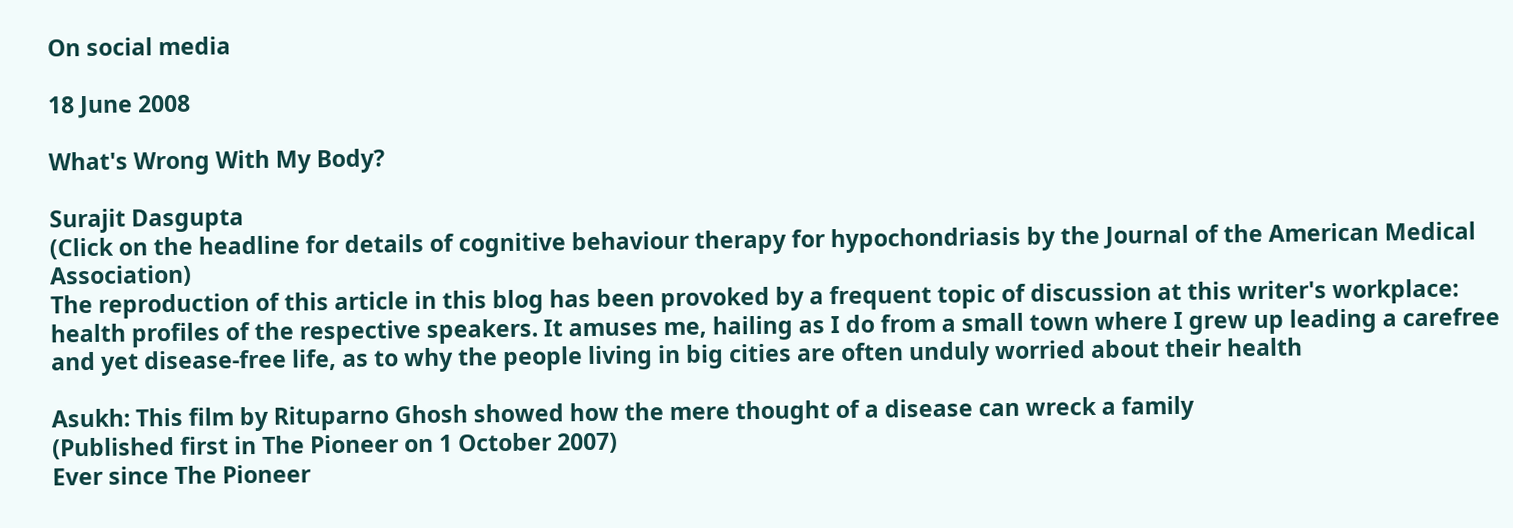On social media

18 June 2008

What's Wrong With My Body?

Surajit Dasgupta
(Click on the headline for details of cognitive behaviour therapy for hypochondriasis by the Journal of the American Medical Association)
The reproduction of this article in this blog has been provoked by a frequent topic of discussion at this writer's workplace: health profiles of the respective speakers. It amuses me, hailing as I do from a small town where I grew up leading a carefree and yet disease-free life, as to why the people living in big cities are often unduly worried about their health

Asukh: This film by Rituparno Ghosh showed how the mere thought of a disease can wreck a family
(Published first in The Pioneer on 1 October 2007)
Ever since The Pioneer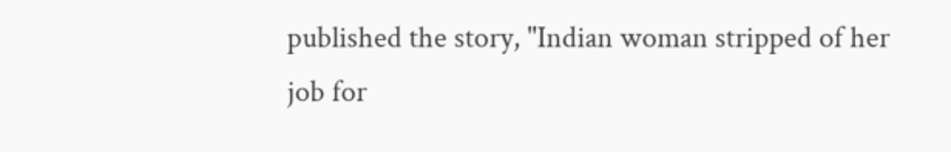published the story, "Indian woman stripped of her job for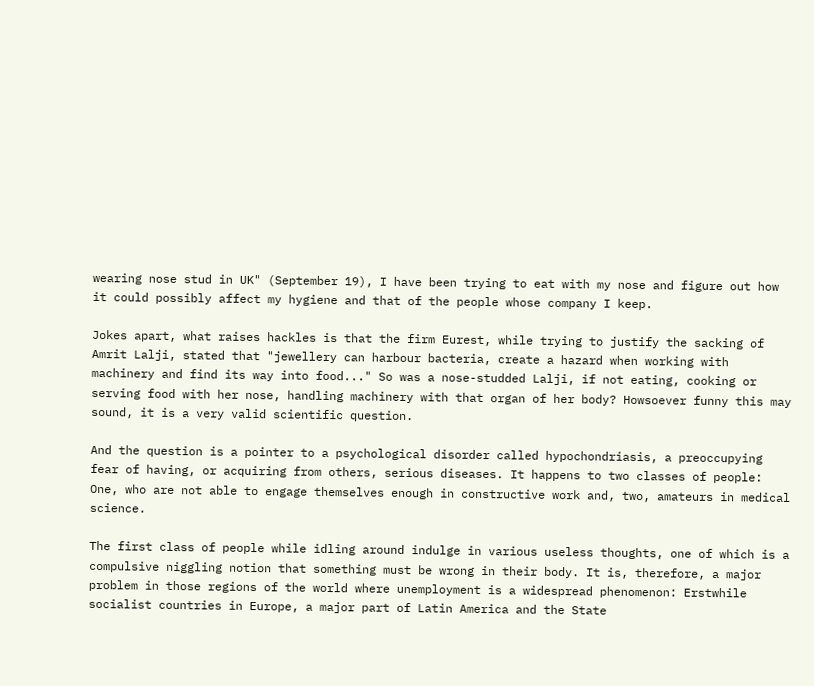wearing nose stud in UK" (September 19), I have been trying to eat with my nose and figure out how it could possibly affect my hygiene and that of the people whose company I keep.

Jokes apart, what raises hackles is that the firm Eurest, while trying to justify the sacking of Amrit Lalji, stated that "jewellery can harbour bacteria, create a hazard when working with machinery and find its way into food..." So was a nose-studded Lalji, if not eating, cooking or serving food with her nose, handling machinery with that organ of her body? Howsoever funny this may sound, it is a very valid scientific question.

And the question is a pointer to a psychological disorder called hypochondriasis, a preoccupying fear of having, or acquiring from others, serious diseases. It happens to two classes of people: One, who are not able to engage themselves enough in constructive work and, two, amateurs in medical science.

The first class of people while idling around indulge in various useless thoughts, one of which is a compulsive niggling notion that something must be wrong in their body. It is, therefore, a major problem in those regions of the world where unemployment is a widespread phenomenon: Erstwhile socialist countries in Europe, a major part of Latin America and the State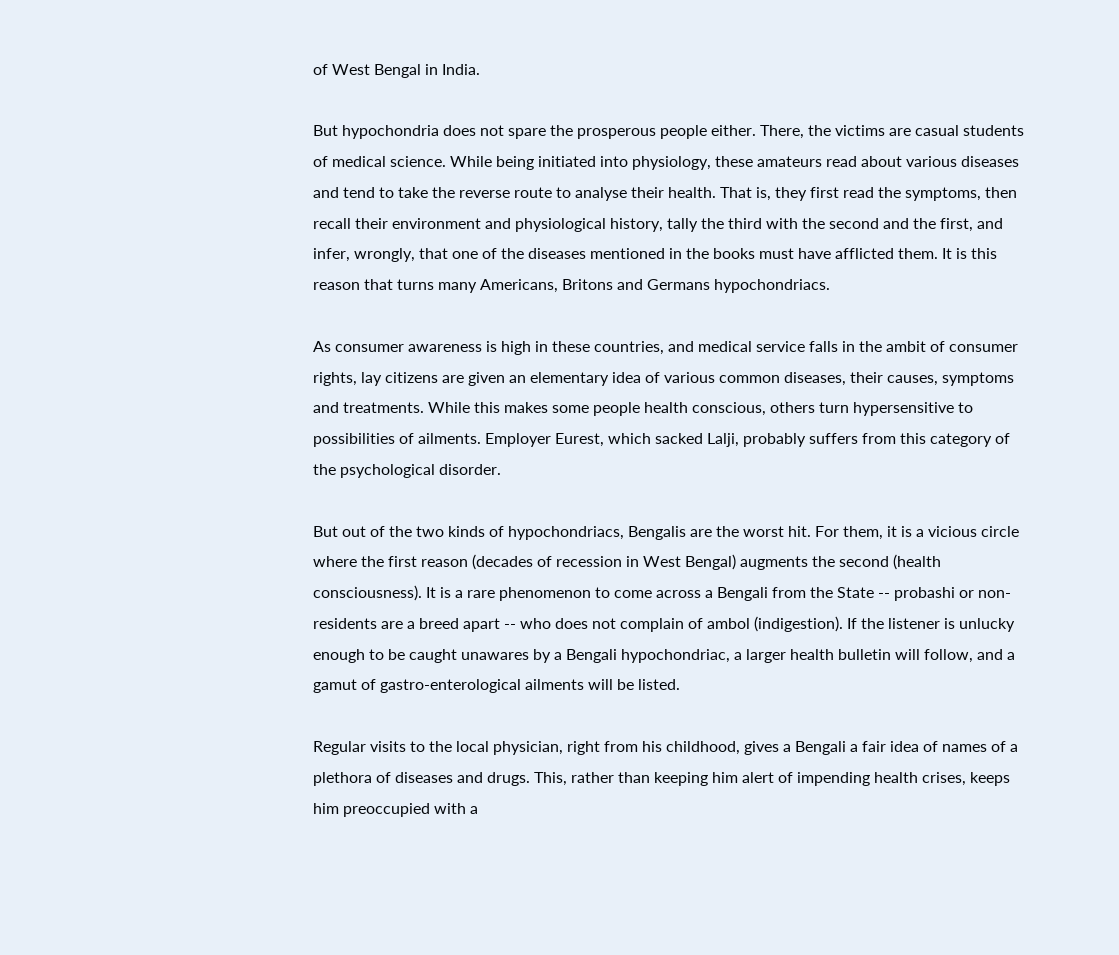of West Bengal in India.

But hypochondria does not spare the prosperous people either. There, the victims are casual students of medical science. While being initiated into physiology, these amateurs read about various diseases and tend to take the reverse route to analyse their health. That is, they first read the symptoms, then recall their environment and physiological history, tally the third with the second and the first, and infer, wrongly, that one of the diseases mentioned in the books must have afflicted them. It is this reason that turns many Americans, Britons and Germans hypochondriacs.

As consumer awareness is high in these countries, and medical service falls in the ambit of consumer rights, lay citizens are given an elementary idea of various common diseases, their causes, symptoms and treatments. While this makes some people health conscious, others turn hypersensitive to possibilities of ailments. Employer Eurest, which sacked Lalji, probably suffers from this category of the psychological disorder.

But out of the two kinds of hypochondriacs, Bengalis are the worst hit. For them, it is a vicious circle where the first reason (decades of recession in West Bengal) augments the second (health consciousness). It is a rare phenomenon to come across a Bengali from the State -- probashi or non-residents are a breed apart -- who does not complain of ambol (indigestion). If the listener is unlucky enough to be caught unawares by a Bengali hypochondriac, a larger health bulletin will follow, and a gamut of gastro-enterological ailments will be listed.

Regular visits to the local physician, right from his childhood, gives a Bengali a fair idea of names of a plethora of diseases and drugs. This, rather than keeping him alert of impending health crises, keeps him preoccupied with a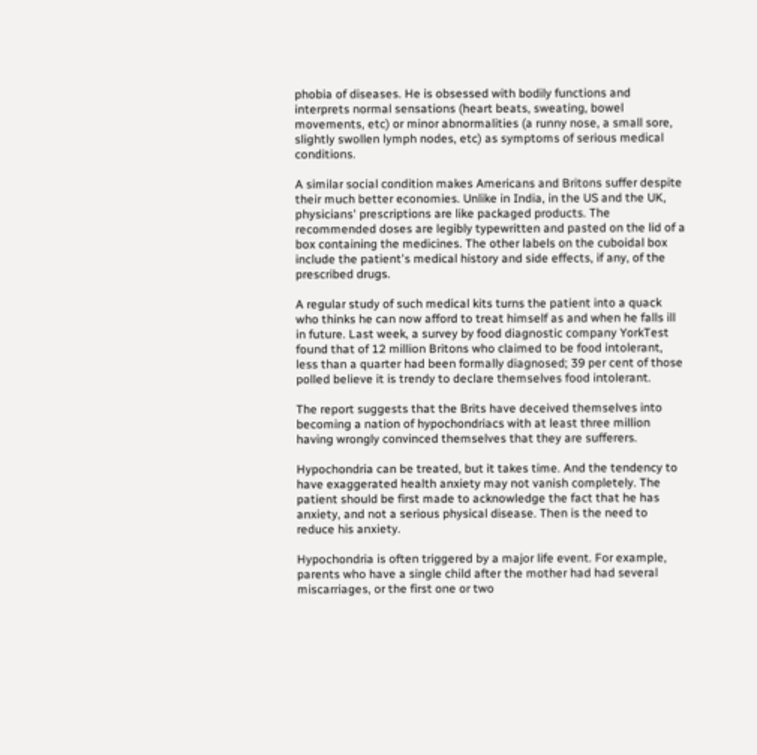phobia of diseases. He is obsessed with bodily functions and interprets normal sensations (heart beats, sweating, bowel movements, etc) or minor abnormalities (a runny nose, a small sore, slightly swollen lymph nodes, etc) as symptoms of serious medical conditions.

A similar social condition makes Americans and Britons suffer despite their much better economies. Unlike in India, in the US and the UK, physicians' prescriptions are like packaged products. The recommended doses are legibly typewritten and pasted on the lid of a box containing the medicines. The other labels on the cuboidal box include the patient's medical history and side effects, if any, of the prescribed drugs.

A regular study of such medical kits turns the patient into a quack who thinks he can now afford to treat himself as and when he falls ill in future. Last week, a survey by food diagnostic company YorkTest found that of 12 million Britons who claimed to be food intolerant, less than a quarter had been formally diagnosed; 39 per cent of those polled believe it is trendy to declare themselves food intolerant.

The report suggests that the Brits have deceived themselves into becoming a nation of hypochondriacs with at least three million having wrongly convinced themselves that they are sufferers.

Hypochondria can be treated, but it takes time. And the tendency to have exaggerated health anxiety may not vanish completely. The patient should be first made to acknowledge the fact that he has anxiety, and not a serious physical disease. Then is the need to reduce his anxiety.

Hypochondria is often triggered by a major life event. For example, parents who have a single child after the mother had had several miscarriages, or the first one or two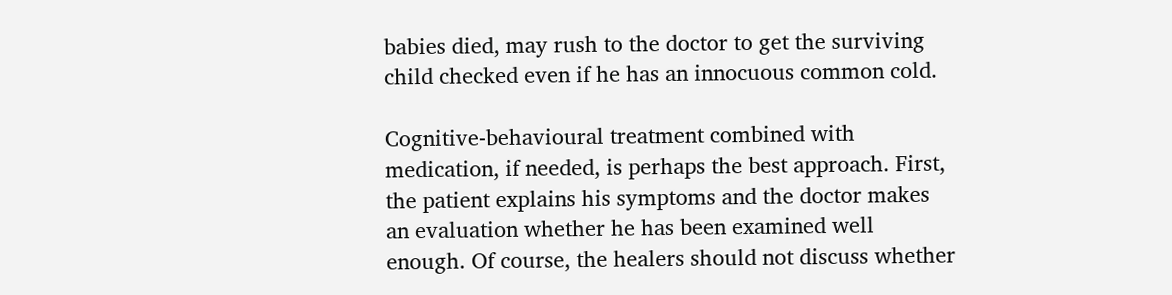babies died, may rush to the doctor to get the surviving child checked even if he has an innocuous common cold.

Cognitive-behavioural treatment combined with medication, if needed, is perhaps the best approach. First, the patient explains his symptoms and the doctor makes an evaluation whether he has been examined well enough. Of course, the healers should not discuss whether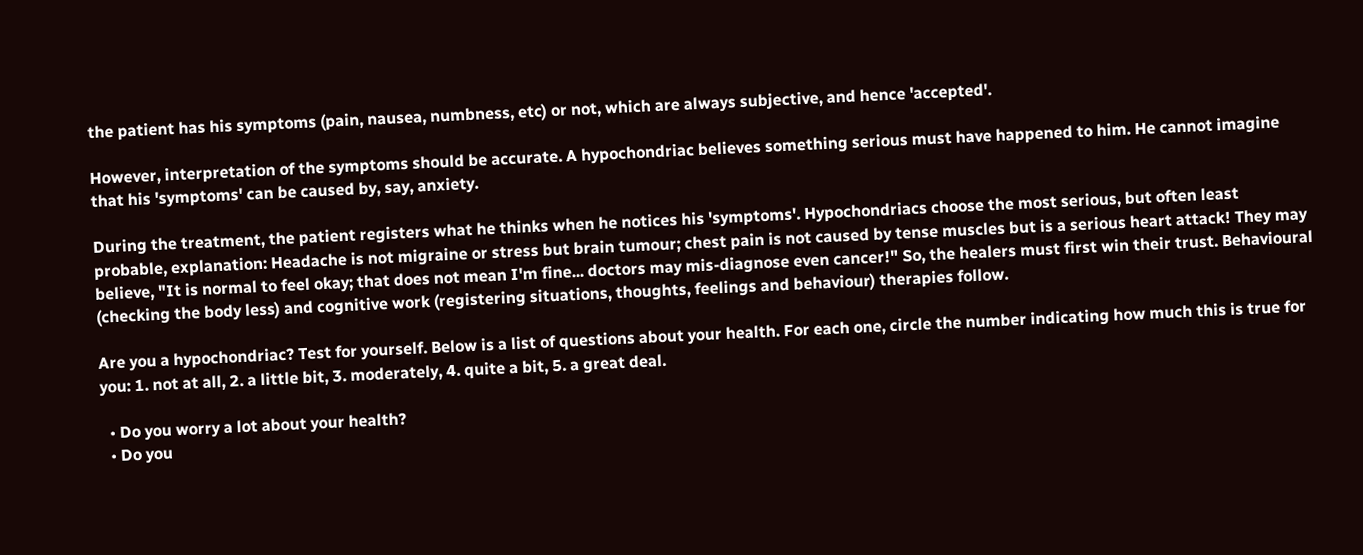the patient has his symptoms (pain, nausea, numbness, etc) or not, which are always subjective, and hence 'accepted'.

However, interpretation of the symptoms should be accurate. A hypochondriac believes something serious must have happened to him. He cannot imagine that his 'symptoms' can be caused by, say, anxiety.

During the treatment, the patient registers what he thinks when he notices his 'symptoms'. Hypochondriacs choose the most serious, but often least probable, explanation: Headache is not migraine or stress but brain tumour; chest pain is not caused by tense muscles but is a serious heart attack! They may believe, "It is normal to feel okay; that does not mean I'm fine... doctors may mis-diagnose even cancer!" So, the healers must first win their trust. Behavioural (checking the body less) and cognitive work (registering situations, thoughts, feelings and behaviour) therapies follow.

Are you a hypochondriac? Test for yourself. Below is a list of questions about your health. For each one, circle the number indicating how much this is true for you: 1. not at all, 2. a little bit, 3. moderately, 4. quite a bit, 5. a great deal.

  • Do you worry a lot about your health?
  • Do you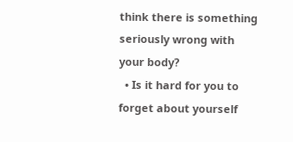think there is something seriously wrong with your body?
  • Is it hard for you to forget about yourself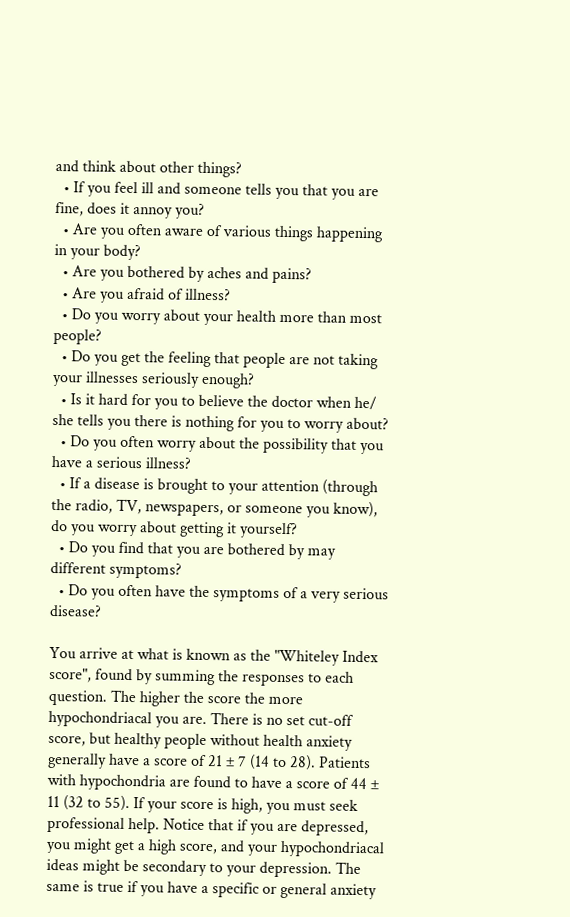and think about other things?
  • If you feel ill and someone tells you that you are fine, does it annoy you?
  • Are you often aware of various things happening in your body?
  • Are you bothered by aches and pains?
  • Are you afraid of illness?
  • Do you worry about your health more than most people?
  • Do you get the feeling that people are not taking your illnesses seriously enough?
  • Is it hard for you to believe the doctor when he/ she tells you there is nothing for you to worry about?
  • Do you often worry about the possibility that you have a serious illness?
  • If a disease is brought to your attention (through the radio, TV, newspapers, or someone you know), do you worry about getting it yourself?
  • Do you find that you are bothered by may different symptoms?
  • Do you often have the symptoms of a very serious disease?

You arrive at what is known as the "Whiteley Index score", found by summing the responses to each question. The higher the score the more hypochondriacal you are. There is no set cut-off score, but healthy people without health anxiety generally have a score of 21 ± 7 (14 to 28). Patients with hypochondria are found to have a score of 44 ± 11 (32 to 55). If your score is high, you must seek professional help. Notice that if you are depressed, you might get a high score, and your hypochondriacal ideas might be secondary to your depression. The same is true if you have a specific or general anxiety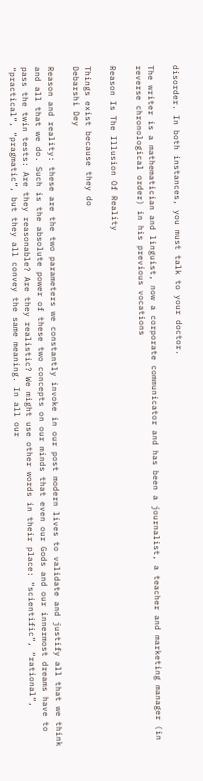disorder. In both instances, you must talk to your doctor.

The writer is a mathematician and linguist, now a corporate communicator and has been a journalist, a teacher and marketing manager (in reverse chronological order) in his previous vocations

Reason Is The Illusion Of Reality

Things exist because they do
Debarshi Dey

Reason and reality: these are the two parameters we constantly invoke in our post modern lives to validate and justify all that we think and all that we do. Such is the absolute power of these two concepts on our minds that even our Gods and our innermost dreams have to pass the twin tests: Are they reasonable? Are they realistic? We might use other words in their place: “scientific”, “rational”, “practical”, “pragmatic”, but they all convey the same meaning. In all our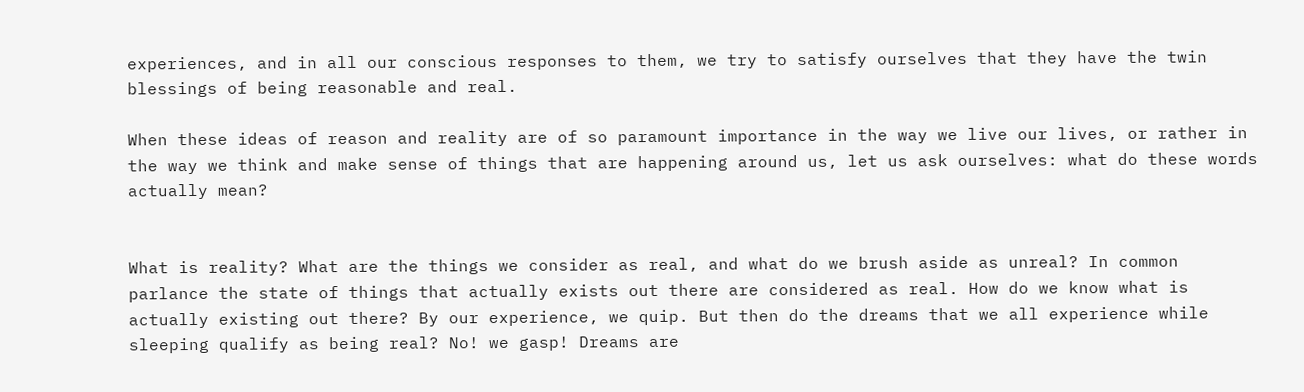experiences, and in all our conscious responses to them, we try to satisfy ourselves that they have the twin blessings of being reasonable and real.

When these ideas of reason and reality are of so paramount importance in the way we live our lives, or rather in the way we think and make sense of things that are happening around us, let us ask ourselves: what do these words actually mean?


What is reality? What are the things we consider as real, and what do we brush aside as unreal? In common parlance the state of things that actually exists out there are considered as real. How do we know what is actually existing out there? By our experience, we quip. But then do the dreams that we all experience while sleeping qualify as being real? No! we gasp! Dreams are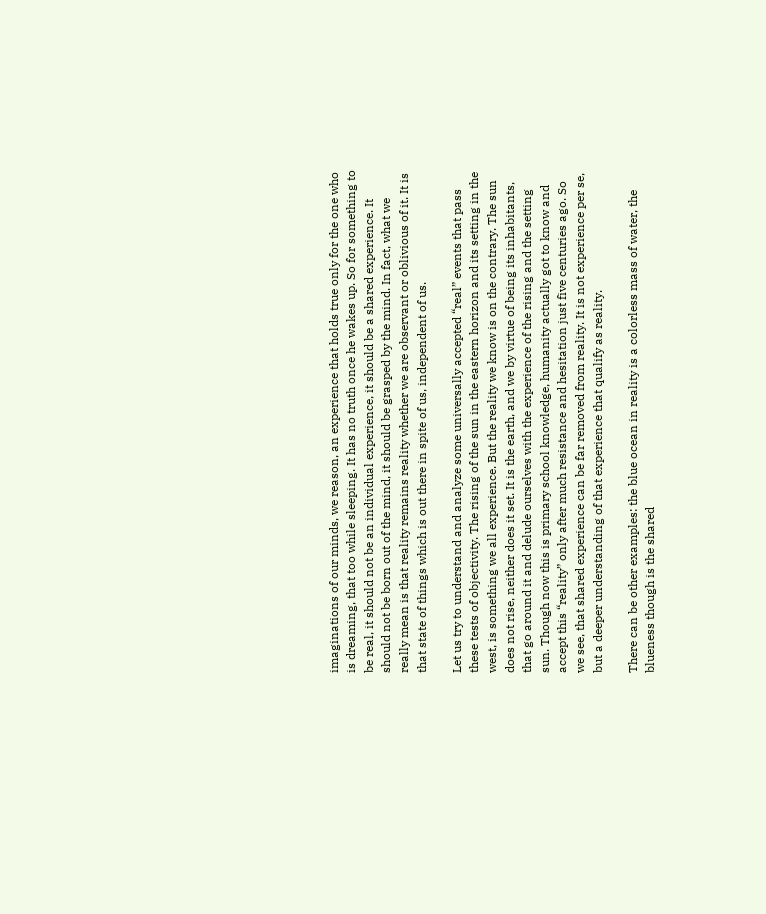imaginations of our minds, we reason, an experience that holds true only for the one who is dreaming, that too while sleeping. It has no truth once he wakes up. So for something to be real, it should not be an individual experience, it should be a shared experience. It should not be born out of the mind, it should be grasped by the mind. In fact, what we really mean is that reality remains reality whether we are observant or oblivious of it. It is that state of things which is out there in spite of us, independent of us.

Let us try to understand and analyze some universally accepted “real” events that pass these tests of objectivity. The rising of the sun in the eastern horizon and its setting in the west, is something we all experience. But the reality we know is on the contrary. The sun does not rise, neither does it set. It is the earth, and we by virtue of being its inhabitants, that go around it and delude ourselves with the experience of the rising and the setting sun. Though now this is primary school knowledge, humanity actually got to know and accept this “reality” only after much resistance and hesitation just five centuries ago. So we see, that shared experience can be far removed from reality. It is not experience per se, but a deeper understanding of that experience that qualify as reality.

There can be other examples: the blue ocean in reality is a colorless mass of water, the blueness though is the shared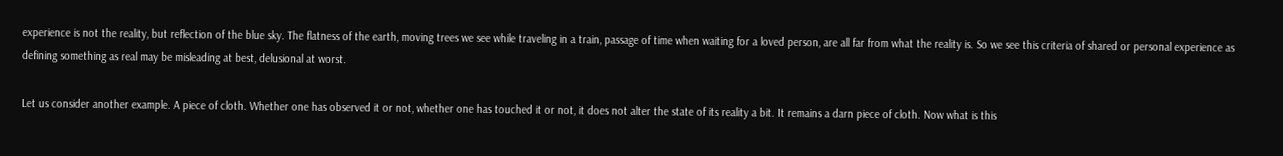experience is not the reality, but reflection of the blue sky. The flatness of the earth, moving trees we see while traveling in a train, passage of time when waiting for a loved person, are all far from what the reality is. So we see this criteria of shared or personal experience as defining something as real may be misleading at best, delusional at worst.

Let us consider another example. A piece of cloth. Whether one has observed it or not, whether one has touched it or not, it does not alter the state of its reality a bit. It remains a darn piece of cloth. Now what is this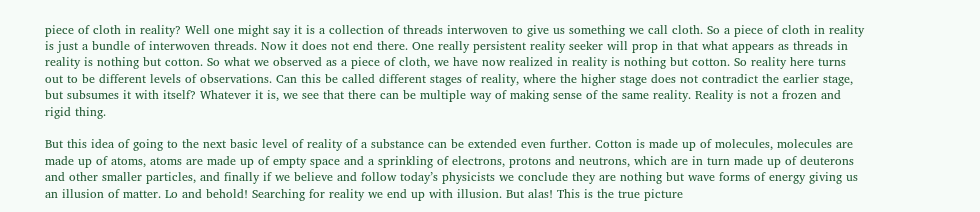piece of cloth in reality? Well one might say it is a collection of threads interwoven to give us something we call cloth. So a piece of cloth in reality is just a bundle of interwoven threads. Now it does not end there. One really persistent reality seeker will prop in that what appears as threads in reality is nothing but cotton. So what we observed as a piece of cloth, we have now realized in reality is nothing but cotton. So reality here turns out to be different levels of observations. Can this be called different stages of reality, where the higher stage does not contradict the earlier stage, but subsumes it with itself? Whatever it is, we see that there can be multiple way of making sense of the same reality. Reality is not a frozen and rigid thing.

But this idea of going to the next basic level of reality of a substance can be extended even further. Cotton is made up of molecules, molecules are made up of atoms, atoms are made up of empty space and a sprinkling of electrons, protons and neutrons, which are in turn made up of deuterons and other smaller particles, and finally if we believe and follow today’s physicists we conclude they are nothing but wave forms of energy giving us an illusion of matter. Lo and behold! Searching for reality we end up with illusion. But alas! This is the true picture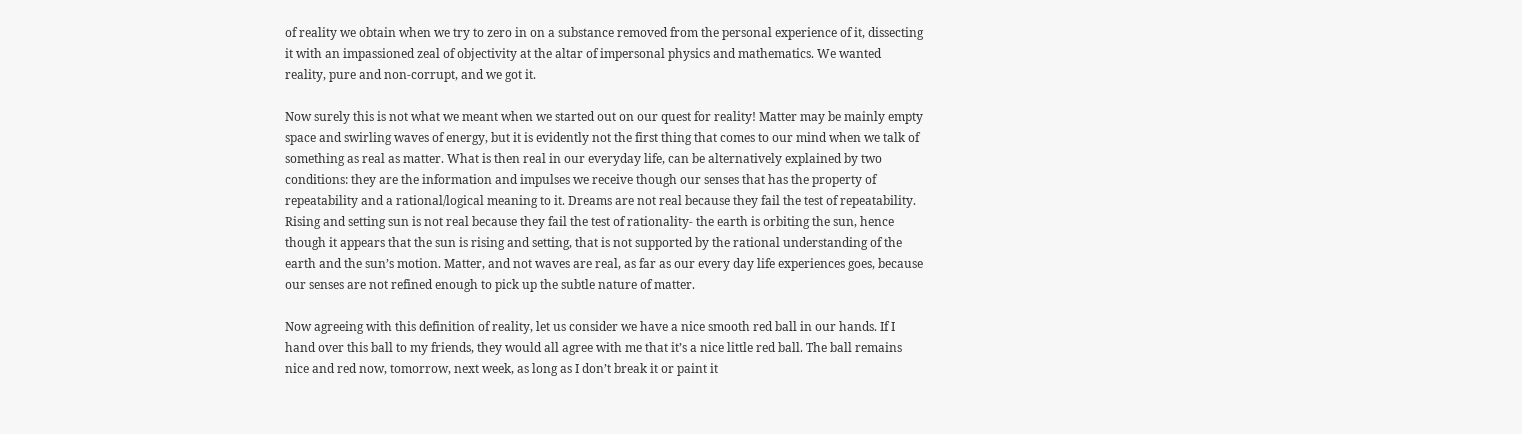of reality we obtain when we try to zero in on a substance removed from the personal experience of it, dissecting it with an impassioned zeal of objectivity at the altar of impersonal physics and mathematics. We wanted reality, pure and non-corrupt, and we got it.

Now surely this is not what we meant when we started out on our quest for reality! Matter may be mainly empty space and swirling waves of energy, but it is evidently not the first thing that comes to our mind when we talk of something as real as matter. What is then real in our everyday life, can be alternatively explained by two conditions: they are the information and impulses we receive though our senses that has the property of repeatability and a rational/logical meaning to it. Dreams are not real because they fail the test of repeatability. Rising and setting sun is not real because they fail the test of rationality- the earth is orbiting the sun, hence though it appears that the sun is rising and setting, that is not supported by the rational understanding of the earth and the sun’s motion. Matter, and not waves are real, as far as our every day life experiences goes, because our senses are not refined enough to pick up the subtle nature of matter.

Now agreeing with this definition of reality, let us consider we have a nice smooth red ball in our hands. If I hand over this ball to my friends, they would all agree with me that it’s a nice little red ball. The ball remains nice and red now, tomorrow, next week, as long as I don’t break it or paint it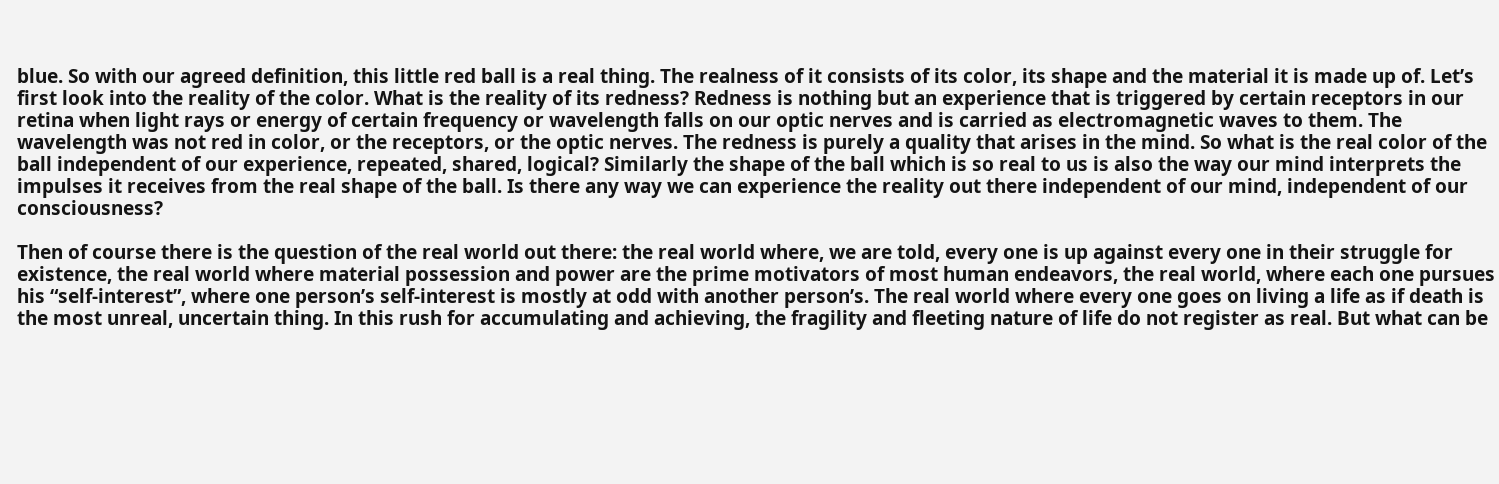blue. So with our agreed definition, this little red ball is a real thing. The realness of it consists of its color, its shape and the material it is made up of. Let’s first look into the reality of the color. What is the reality of its redness? Redness is nothing but an experience that is triggered by certain receptors in our retina when light rays or energy of certain frequency or wavelength falls on our optic nerves and is carried as electromagnetic waves to them. The wavelength was not red in color, or the receptors, or the optic nerves. The redness is purely a quality that arises in the mind. So what is the real color of the ball independent of our experience, repeated, shared, logical? Similarly the shape of the ball which is so real to us is also the way our mind interprets the impulses it receives from the real shape of the ball. Is there any way we can experience the reality out there independent of our mind, independent of our consciousness?

Then of course there is the question of the real world out there: the real world where, we are told, every one is up against every one in their struggle for existence, the real world where material possession and power are the prime motivators of most human endeavors, the real world, where each one pursues his “self-interest”, where one person’s self-interest is mostly at odd with another person’s. The real world where every one goes on living a life as if death is the most unreal, uncertain thing. In this rush for accumulating and achieving, the fragility and fleeting nature of life do not register as real. But what can be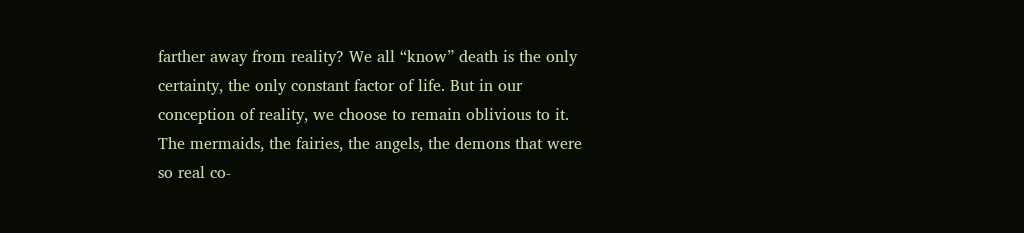farther away from reality? We all “know” death is the only certainty, the only constant factor of life. But in our conception of reality, we choose to remain oblivious to it. The mermaids, the fairies, the angels, the demons that were so real co-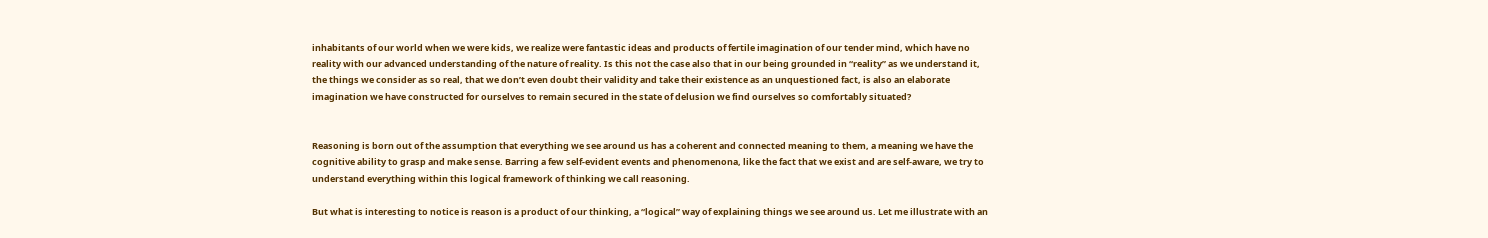inhabitants of our world when we were kids, we realize were fantastic ideas and products of fertile imagination of our tender mind, which have no reality with our advanced understanding of the nature of reality. Is this not the case also that in our being grounded in “reality” as we understand it, the things we consider as so real, that we don’t even doubt their validity and take their existence as an unquestioned fact, is also an elaborate imagination we have constructed for ourselves to remain secured in the state of delusion we find ourselves so comfortably situated?


Reasoning is born out of the assumption that everything we see around us has a coherent and connected meaning to them, a meaning we have the cognitive ability to grasp and make sense. Barring a few self-evident events and phenomenona, like the fact that we exist and are self-aware, we try to understand everything within this logical framework of thinking we call reasoning.

But what is interesting to notice is reason is a product of our thinking, a “logical” way of explaining things we see around us. Let me illustrate with an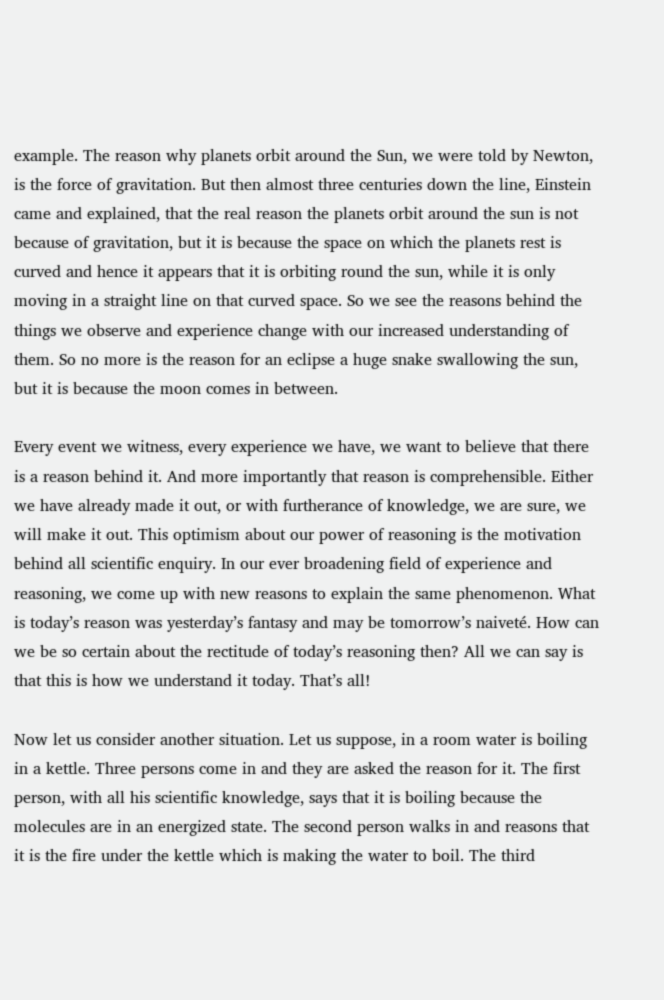example. The reason why planets orbit around the Sun, we were told by Newton, is the force of gravitation. But then almost three centuries down the line, Einstein came and explained, that the real reason the planets orbit around the sun is not because of gravitation, but it is because the space on which the planets rest is curved and hence it appears that it is orbiting round the sun, while it is only moving in a straight line on that curved space. So we see the reasons behind the things we observe and experience change with our increased understanding of them. So no more is the reason for an eclipse a huge snake swallowing the sun, but it is because the moon comes in between.

Every event we witness, every experience we have, we want to believe that there is a reason behind it. And more importantly that reason is comprehensible. Either we have already made it out, or with furtherance of knowledge, we are sure, we will make it out. This optimism about our power of reasoning is the motivation behind all scientific enquiry. In our ever broadening field of experience and reasoning, we come up with new reasons to explain the same phenomenon. What is today’s reason was yesterday’s fantasy and may be tomorrow’s naiveté. How can we be so certain about the rectitude of today’s reasoning then? All we can say is that this is how we understand it today. That’s all!

Now let us consider another situation. Let us suppose, in a room water is boiling in a kettle. Three persons come in and they are asked the reason for it. The first person, with all his scientific knowledge, says that it is boiling because the molecules are in an energized state. The second person walks in and reasons that it is the fire under the kettle which is making the water to boil. The third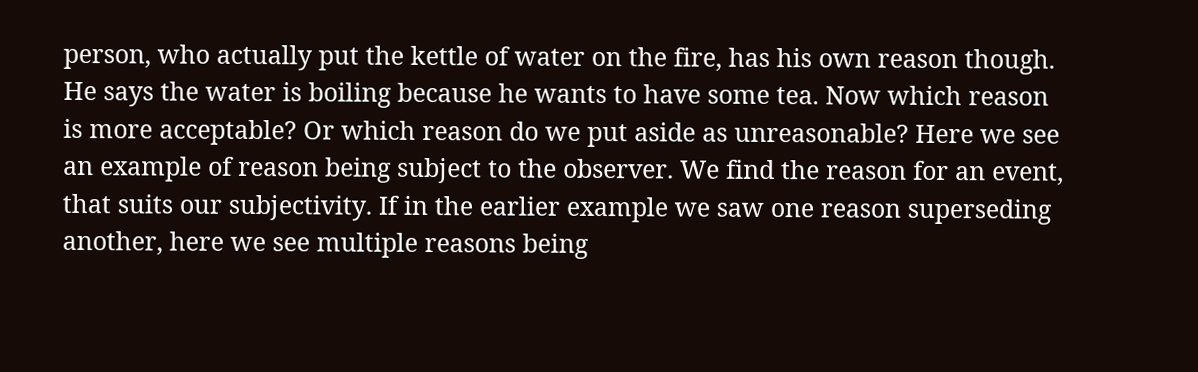person, who actually put the kettle of water on the fire, has his own reason though. He says the water is boiling because he wants to have some tea. Now which reason is more acceptable? Or which reason do we put aside as unreasonable? Here we see an example of reason being subject to the observer. We find the reason for an event, that suits our subjectivity. If in the earlier example we saw one reason superseding another, here we see multiple reasons being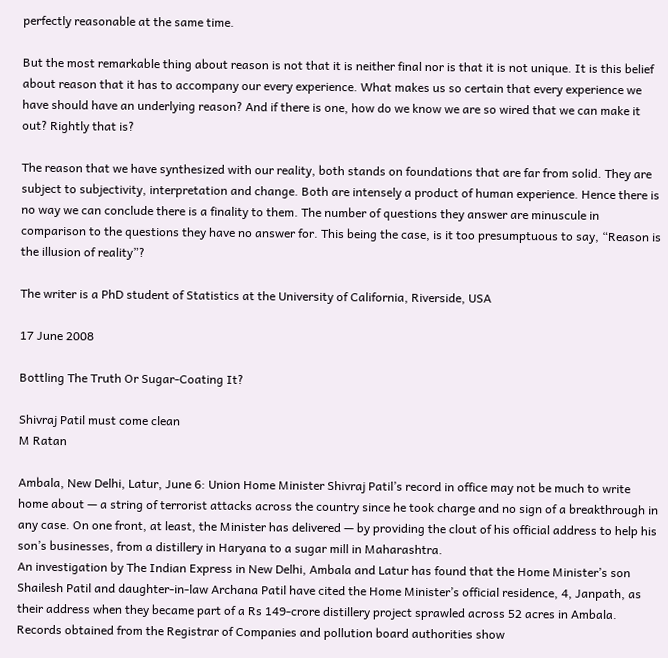perfectly reasonable at the same time.

But the most remarkable thing about reason is not that it is neither final nor is that it is not unique. It is this belief about reason that it has to accompany our every experience. What makes us so certain that every experience we have should have an underlying reason? And if there is one, how do we know we are so wired that we can make it out? Rightly that is?

The reason that we have synthesized with our reality, both stands on foundations that are far from solid. They are subject to subjectivity, interpretation and change. Both are intensely a product of human experience. Hence there is no way we can conclude there is a finality to them. The number of questions they answer are minuscule in comparison to the questions they have no answer for. This being the case, is it too presumptuous to say, “Reason is the illusion of reality”?

The writer is a PhD student of Statistics at the University of California, Riverside, USA

17 June 2008

Bottling The Truth Or Sugar-Coating It?

Shivraj Patil must come clean
M Ratan

Ambala, New Delhi, Latur, June 6: Union Home Minister Shivraj Patil’s record in office may not be much to write home about — a string of terrorist attacks across the country since he took charge and no sign of a breakthrough in any case. On one front, at least, the Minister has delivered — by providing the clout of his official address to help his son’s businesses, from a distillery in Haryana to a sugar mill in Maharashtra.
An investigation by The Indian Express in New Delhi, Ambala and Latur has found that the Home Minister’s son Shailesh Patil and daughter-in-law Archana Patil have cited the Home Minister’s official residence, 4, Janpath, as their address when they became part of a Rs 149-crore distillery project sprawled across 52 acres in Ambala.
Records obtained from the Registrar of Companies and pollution board authorities show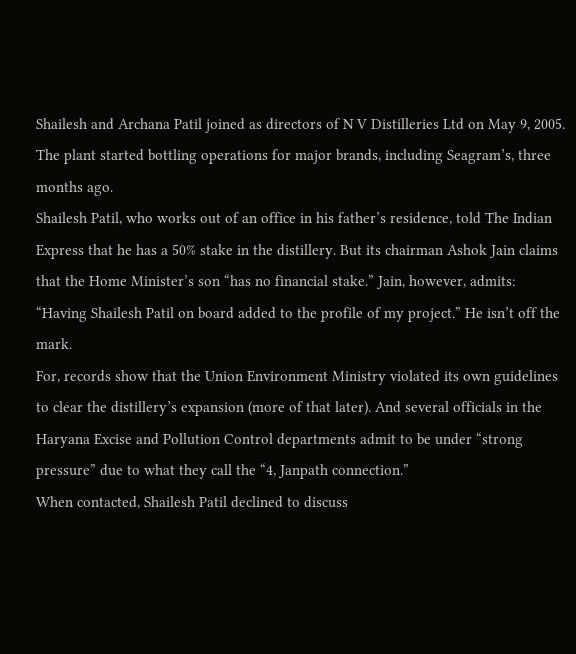Shailesh and Archana Patil joined as directors of N V Distilleries Ltd on May 9, 2005. The plant started bottling operations for major brands, including Seagram’s, three months ago.
Shailesh Patil, who works out of an office in his father’s residence, told The Indian Express that he has a 50% stake in the distillery. But its chairman Ashok Jain claims that the Home Minister’s son “has no financial stake.” Jain, however, admits: “Having Shailesh Patil on board added to the profile of my project.” He isn’t off the mark.
For, records show that the Union Environment Ministry violated its own guidelines to clear the distillery’s expansion (more of that later). And several officials in the Haryana Excise and Pollution Control departments admit to be under “strong pressure” due to what they call the “4, Janpath connection.”
When contacted, Shailesh Patil declined to discuss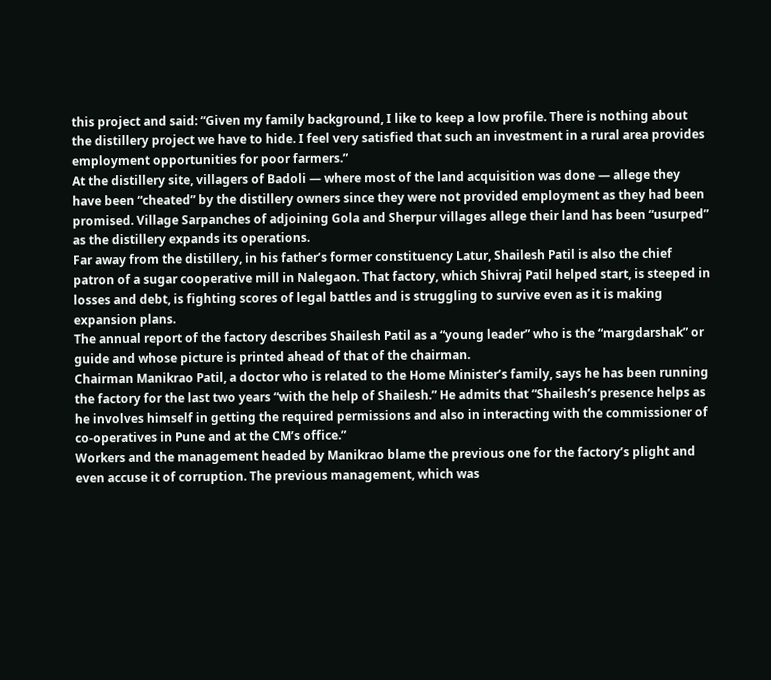this project and said: “Given my family background, I like to keep a low profile. There is nothing about the distillery project we have to hide. I feel very satisfied that such an investment in a rural area provides employment opportunities for poor farmers.”
At the distillery site, villagers of Badoli — where most of the land acquisition was done — allege they have been “cheated” by the distillery owners since they were not provided employment as they had been promised. Village Sarpanches of adjoining Gola and Sherpur villages allege their land has been “usurped” as the distillery expands its operations.
Far away from the distillery, in his father’s former constituency Latur, Shailesh Patil is also the chief patron of a sugar cooperative mill in Nalegaon. That factory, which Shivraj Patil helped start, is steeped in losses and debt, is fighting scores of legal battles and is struggling to survive even as it is making expansion plans.
The annual report of the factory describes Shailesh Patil as a “young leader” who is the “margdarshak” or guide and whose picture is printed ahead of that of the chairman.
Chairman Manikrao Patil, a doctor who is related to the Home Minister’s family, says he has been running the factory for the last two years “with the help of Shailesh.” He admits that “Shailesh’s presence helps as he involves himself in getting the required permissions and also in interacting with the commissioner of co-operatives in Pune and at the CM’s office.”
Workers and the management headed by Manikrao blame the previous one for the factory’s plight and even accuse it of corruption. The previous management, which was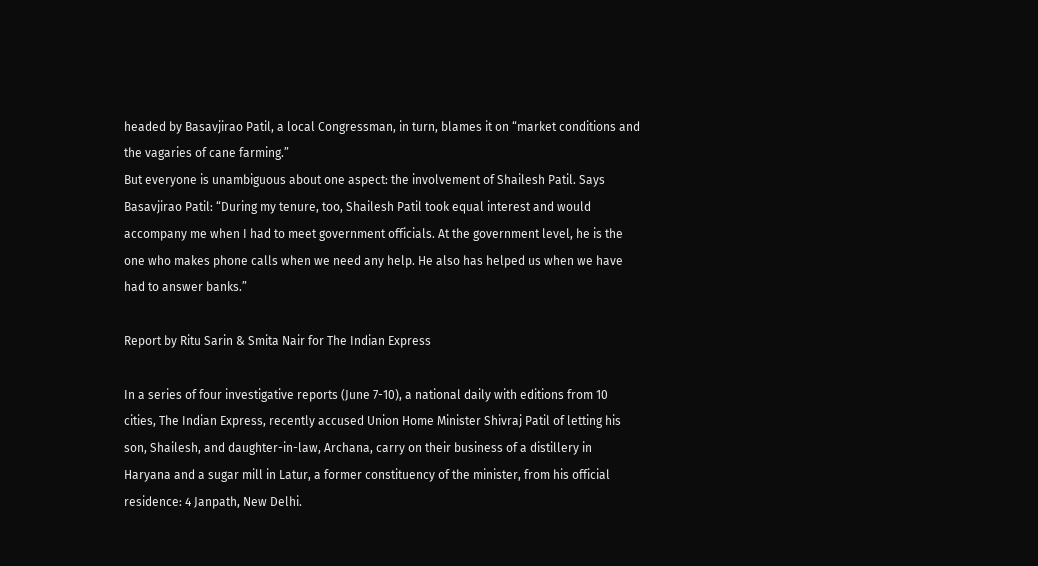headed by Basavjirao Patil, a local Congressman, in turn, blames it on “market conditions and the vagaries of cane farming.”
But everyone is unambiguous about one aspect: the involvement of Shailesh Patil. Says Basavjirao Patil: “During my tenure, too, Shailesh Patil took equal interest and would accompany me when I had to meet government officials. At the government level, he is the one who makes phone calls when we need any help. He also has helped us when we have had to answer banks.”

Report by Ritu Sarin & Smita Nair for The Indian Express

In a series of four investigative reports (June 7-10), a national daily with editions from 10 cities, The Indian Express, recently accused Union Home Minister Shivraj Patil of letting his son, Shailesh, and daughter-in-law, Archana, carry on their business of a distillery in Haryana and a sugar mill in Latur, a former constituency of the minister, from his official residence: 4 Janpath, New Delhi.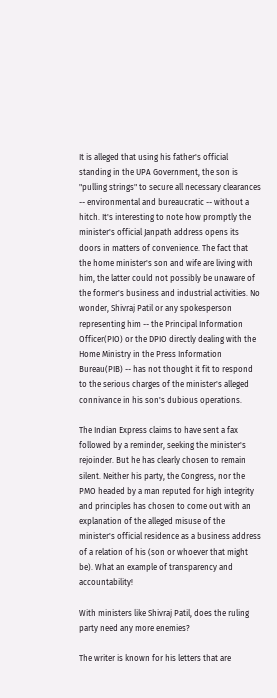It is alleged that using his father's official standing in the UPA Government, the son is "pulling strings" to secure all necessary clearances -- environmental and bureaucratic -- without a hitch. It's interesting to note how promptly the minister's official Janpath address opens its doors in matters of convenience. The fact that the home minister's son and wife are living with him, the latter could not possibly be unaware of the former's business and industrial activities. No wonder, Shivraj Patil or any spokesperson representing him -- the Principal Information Officer(PIO) or the DPIO directly dealing with the Home Ministry in the Press Information Bureau(PIB) -- has not thought it fit to respond to the serious charges of the minister's alleged connivance in his son's dubious operations.

The Indian Express claims to have sent a fax followed by a reminder, seeking the minister's rejoinder. But he has clearly chosen to remain silent. Neither his party, the Congress, nor the PMO headed by a man reputed for high integrity and principles has chosen to come out with an explanation of the alleged misuse of the minister's official residence as a business address of a relation of his (son or whoever that might be). What an example of transparency and accountability!

With ministers like Shivraj Patil, does the ruling party need any more enemies?

The writer is known for his letters that are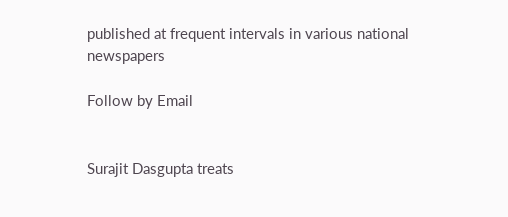published at frequent intervals in various national newspapers

Follow by Email


Surajit Dasgupta treats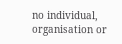no individual, organisation or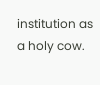institution as a holy cow.